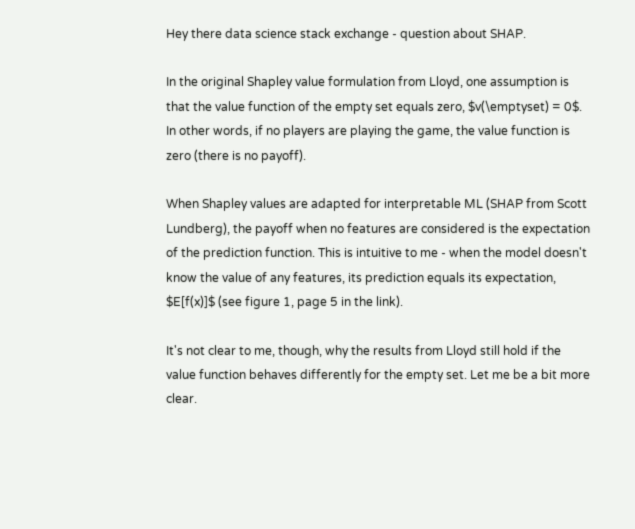Hey there data science stack exchange - question about SHAP.

In the original Shapley value formulation from Lloyd, one assumption is that the value function of the empty set equals zero, $v(\emptyset) = 0$. In other words, if no players are playing the game, the value function is zero (there is no payoff).

When Shapley values are adapted for interpretable ML (SHAP from Scott Lundberg), the payoff when no features are considered is the expectation of the prediction function. This is intuitive to me - when the model doesn't know the value of any features, its prediction equals its expectation, $E[f(x)]$ (see figure 1, page 5 in the link).

It's not clear to me, though, why the results from Lloyd still hold if the value function behaves differently for the empty set. Let me be a bit more clear.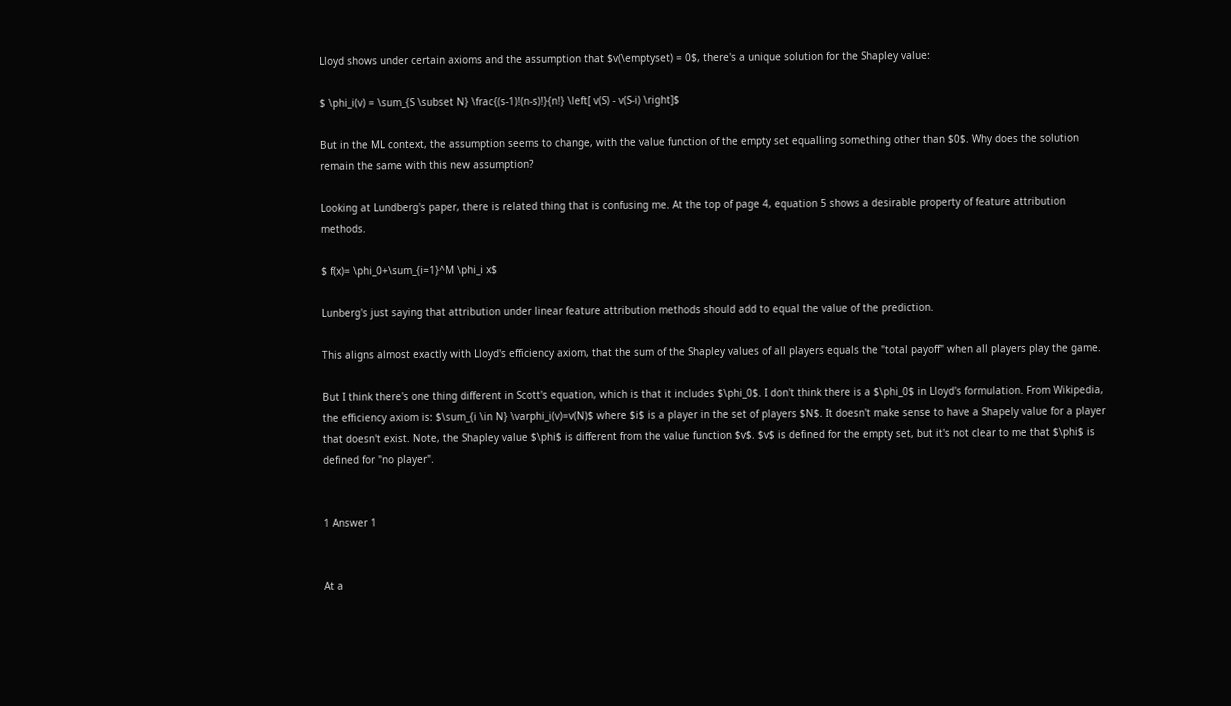Lloyd shows under certain axioms and the assumption that $v(\emptyset) = 0$, there's a unique solution for the Shapley value:

$ \phi_i(v) = \sum_{S \subset N} \frac{(s-1)!(n-s)!}{n!} \left[ v(S) - v(S-i) \right]$

But in the ML context, the assumption seems to change, with the value function of the empty set equalling something other than $0$. Why does the solution remain the same with this new assumption?

Looking at Lundberg's paper, there is related thing that is confusing me. At the top of page 4, equation 5 shows a desirable property of feature attribution methods.

$ f(x)= \phi_0+\sum_{i=1}^M \phi_i x$

Lunberg's just saying that attribution under linear feature attribution methods should add to equal the value of the prediction.

This aligns almost exactly with Lloyd's efficiency axiom, that the sum of the Shapley values of all players equals the "total payoff" when all players play the game.

But I think there's one thing different in Scott's equation, which is that it includes $\phi_0$. I don't think there is a $\phi_0$ in Lloyd's formulation. From Wikipedia, the efficiency axiom is: $\sum_{i \in N} \varphi_i(v)=v(N)$ where $i$ is a player in the set of players $N$. It doesn't make sense to have a Shapely value for a player that doesn't exist. Note, the Shapley value $\phi$ is different from the value function $v$. $v$ is defined for the empty set, but it's not clear to me that $\phi$ is defined for "no player".


1 Answer 1


At a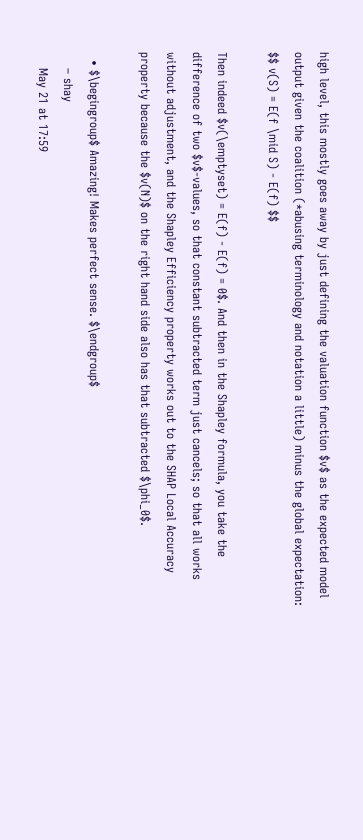high level, this mostly goes away by just defining the valuation function $v$ as the expected model output given the coalition (*abusing terminology and notation a little) minus the global expectation: $$ v(S) = E(f \mid S) - E(f) $$

Then indeed $v(\emptyset) = E(f) - E(f) = 0$. And then in the Shapley formula, you take the difference of two $v$-values, so that constant subtracted term just cancels; so that all works without adjustment, and the Shapley Efficiency property works out to the SHAP Local Accuracy property because the $v(N)$ on the right hand side also has that subtracted $\phi_0$.

  • $\begingroup$ Amazing! Makes perfect sense. $\endgroup$
    – shay
    May 21 at 17:59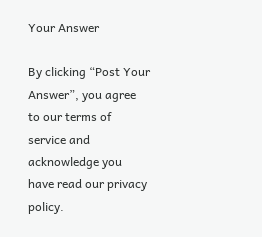Your Answer

By clicking “Post Your Answer”, you agree to our terms of service and acknowledge you have read our privacy policy.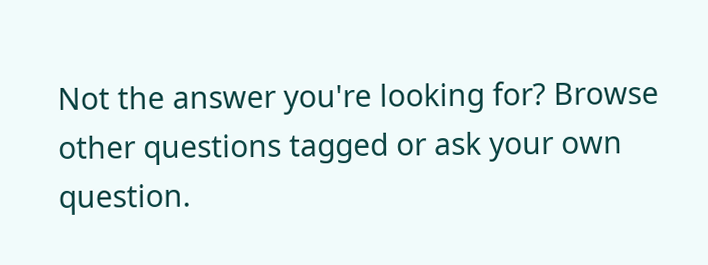Not the answer you're looking for? Browse other questions tagged or ask your own question.